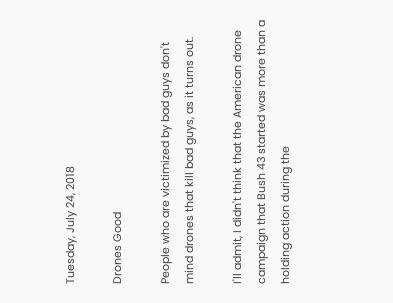Tuesday, July 24, 2018

Drones Good

People who are victimized by bad guys don't mind drones that kill bad guys, as it turns out.

I'll admit, I didn't think that the American drone campaign that Bush 43 started was more than a holding action during the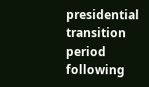presidential transition period following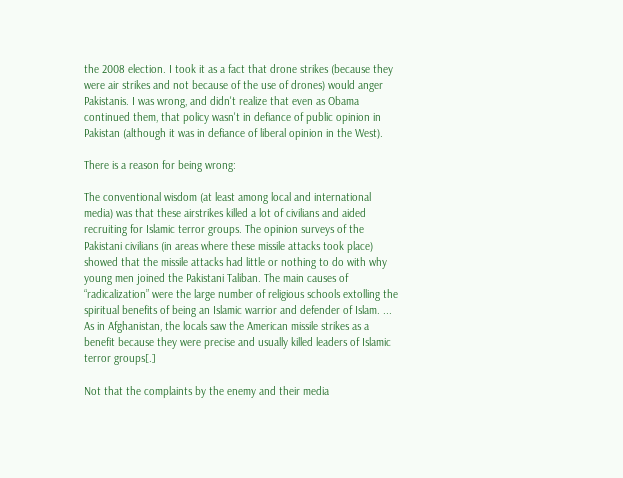the 2008 election. I took it as a fact that drone strikes (because they were air strikes and not because of the use of drones) would anger Pakistanis. I was wrong, and didn't realize that even as Obama continued them, that policy wasn't in defiance of public opinion in Pakistan (although it was in defiance of liberal opinion in the West).

There is a reason for being wrong:

The conventional wisdom (at least among local and international media) was that these airstrikes killed a lot of civilians and aided recruiting for Islamic terror groups. The opinion surveys of the Pakistani civilians (in areas where these missile attacks took place) showed that the missile attacks had little or nothing to do with why young men joined the Pakistani Taliban. The main causes of “radicalization” were the large number of religious schools extolling the spiritual benefits of being an Islamic warrior and defender of Islam. ... As in Afghanistan, the locals saw the American missile strikes as a benefit because they were precise and usually killed leaders of Islamic terror groups[.]

Not that the complaints by the enemy and their media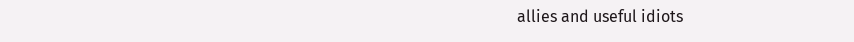allies and useful idiots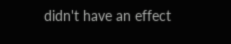didn't have an effect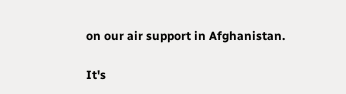on our air support in Afghanistan.

It's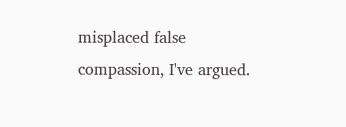misplaced false compassion, I've argued.